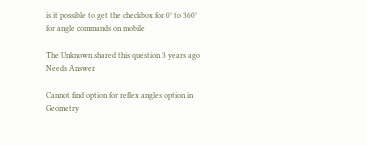is it possible to get the checkbox for 0° to 360° for angle commands on mobile

The Unknown shared this question 3 years ago
Needs Answer

Cannot find option for reflex angles option in Geometry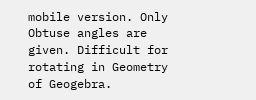mobile version. Only Obtuse angles are given. Difficult for rotating in Geometry of Geogebra.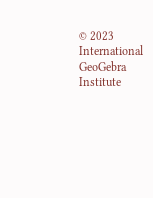© 2023 International GeoGebra Institute